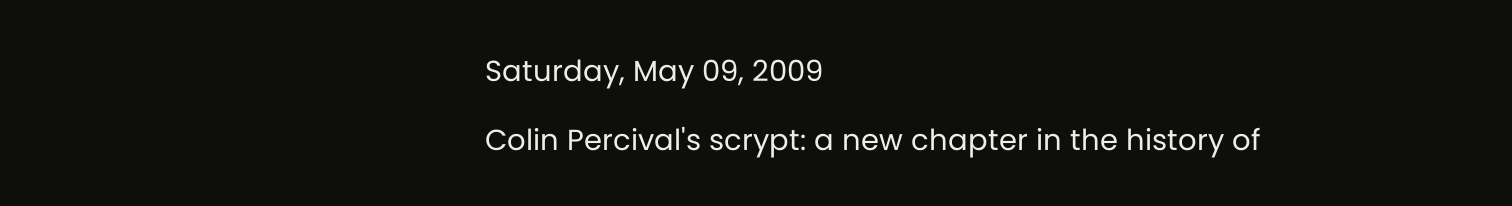Saturday, May 09, 2009

Colin Percival's scrypt: a new chapter in the history of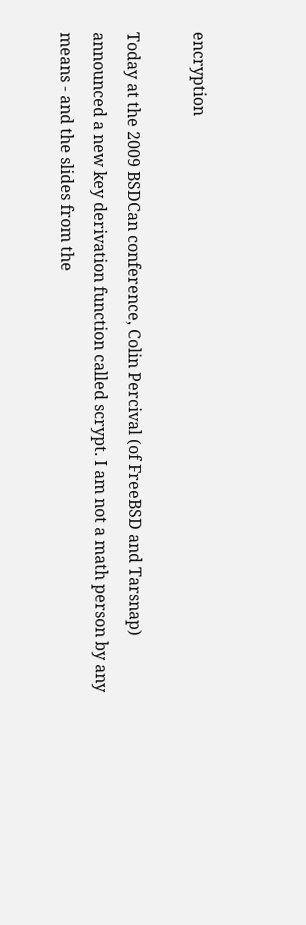encryption

Today at the 2009 BSDCan conference, Colin Percival (of FreeBSD and Tarsnap) announced a new key derivation function called scrypt. I am not a math person by any means - and the slides from the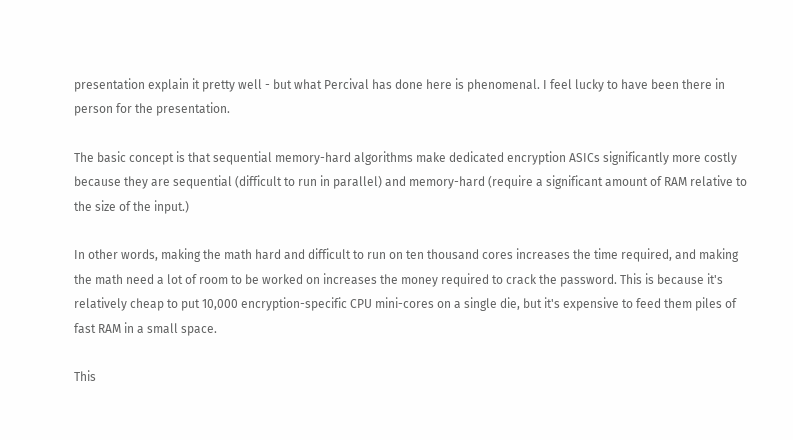presentation explain it pretty well - but what Percival has done here is phenomenal. I feel lucky to have been there in person for the presentation.

The basic concept is that sequential memory-hard algorithms make dedicated encryption ASICs significantly more costly because they are sequential (difficult to run in parallel) and memory-hard (require a significant amount of RAM relative to the size of the input.)

In other words, making the math hard and difficult to run on ten thousand cores increases the time required, and making the math need a lot of room to be worked on increases the money required to crack the password. This is because it's relatively cheap to put 10,000 encryption-specific CPU mini-cores on a single die, but it's expensive to feed them piles of fast RAM in a small space.

This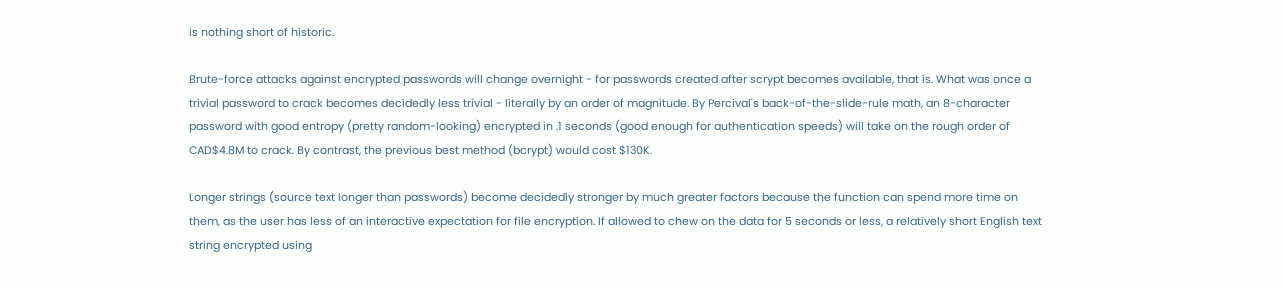is nothing short of historic.

Brute-force attacks against encrypted passwords will change overnight - for passwords created after scrypt becomes available, that is. What was once a trivial password to crack becomes decidedly less trivial - literally by an order of magnitude. By Percival's back-of-the-slide-rule math, an 8-character password with good entropy (pretty random-looking) encrypted in .1 seconds (good enough for authentication speeds) will take on the rough order of CAD$4.8M to crack. By contrast, the previous best method (bcrypt) would cost $130K.

Longer strings (source text longer than passwords) become decidedly stronger by much greater factors because the function can spend more time on them, as the user has less of an interactive expectation for file encryption. If allowed to chew on the data for 5 seconds or less, a relatively short English text string encrypted using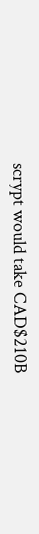scrypt would take CAD$210B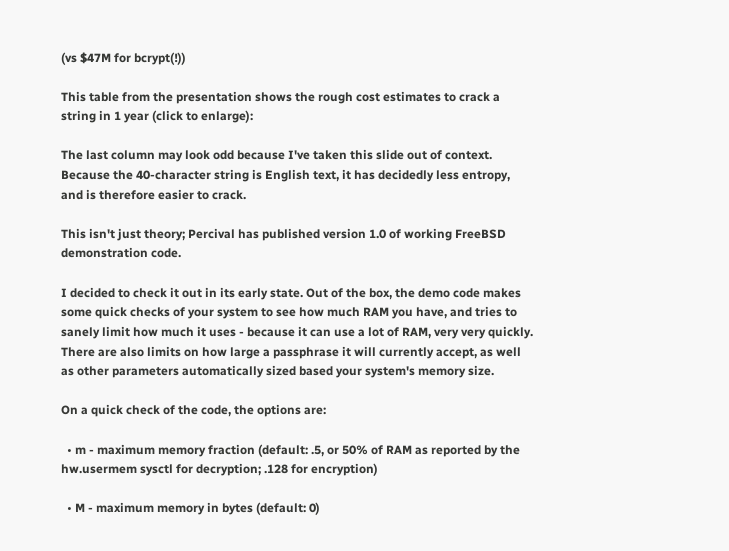(vs $47M for bcrypt(!))

This table from the presentation shows the rough cost estimates to crack a string in 1 year (click to enlarge):

The last column may look odd because I've taken this slide out of context. Because the 40-character string is English text, it has decidedly less entropy, and is therefore easier to crack.

This isn't just theory; Percival has published version 1.0 of working FreeBSD demonstration code.

I decided to check it out in its early state. Out of the box, the demo code makes some quick checks of your system to see how much RAM you have, and tries to sanely limit how much it uses - because it can use a lot of RAM, very very quickly. There are also limits on how large a passphrase it will currently accept, as well as other parameters automatically sized based your system's memory size.

On a quick check of the code, the options are:

  • m - maximum memory fraction (default: .5, or 50% of RAM as reported by the hw.usermem sysctl for decryption; .128 for encryption)

  • M - maximum memory in bytes (default: 0)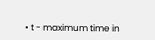• t - maximum time in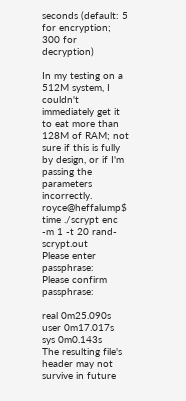seconds (default: 5 for encryption; 300 for decryption)

In my testing on a 512M system, I couldn't immediately get it to eat more than 128M of RAM; not sure if this is fully by design, or if I'm passing the parameters incorrectly.
royce@heffalump$ time ./scrypt enc -m 1 -t 20 rand-scrypt.out
Please enter passphrase:
Please confirm passphrase:

real 0m25.090s
user 0m17.017s
sys 0m0.143s
The resulting file's header may not survive in future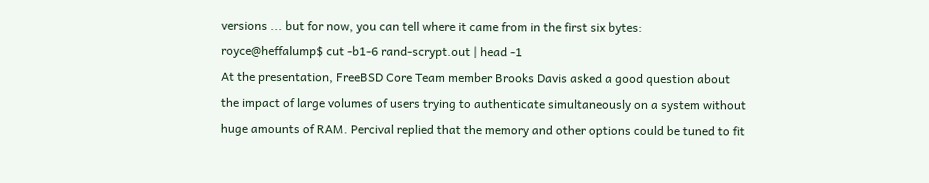versions ... but for now, you can tell where it came from in the first six bytes:
royce@heffalump$ cut -b1-6 rand-scrypt.out | head -1
At the presentation, FreeBSD Core Team member Brooks Davis asked a good question about the impact of large volumes of users trying to authenticate simultaneously on a system without huge amounts of RAM. Percival replied that the memory and other options could be tuned to fit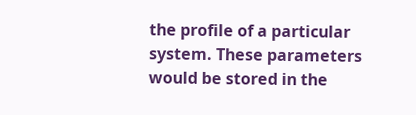the profile of a particular system. These parameters would be stored in the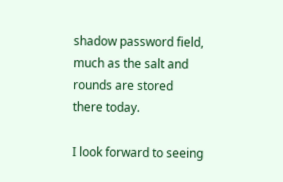shadow password field, much as the salt and rounds are stored there today.

I look forward to seeing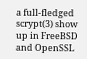a full-fledged scrypt(3) show up in FreeBSD and OpenSSL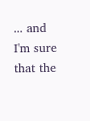... and I'm sure that the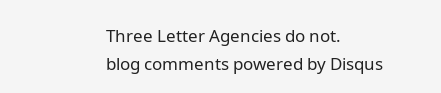Three Letter Agencies do not.
blog comments powered by Disqus